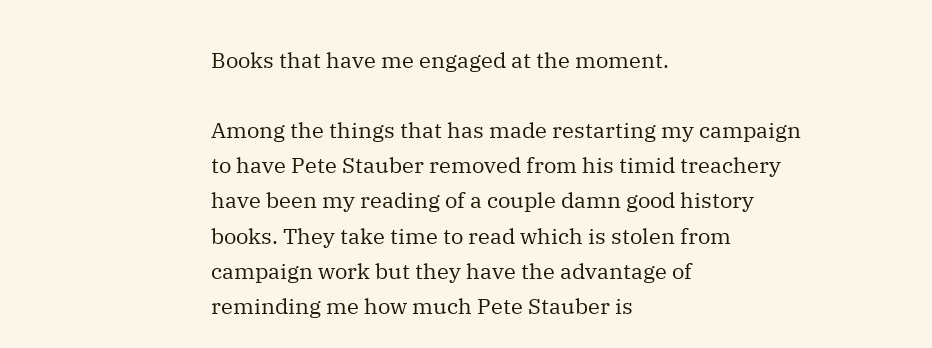Books that have me engaged at the moment.

Among the things that has made restarting my campaign to have Pete Stauber removed from his timid treachery have been my reading of a couple damn good history books. They take time to read which is stolen from campaign work but they have the advantage of reminding me how much Pete Stauber is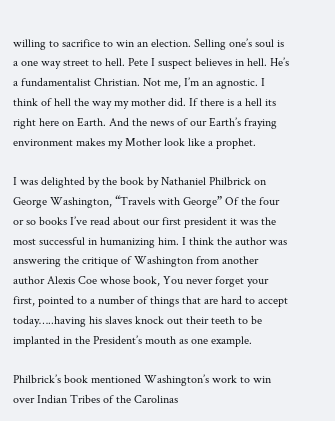willing to sacrifice to win an election. Selling one’s soul is a one way street to hell. Pete I suspect believes in hell. He’s a fundamentalist Christian. Not me, I’m an agnostic. I think of hell the way my mother did. If there is a hell its right here on Earth. And the news of our Earth’s fraying environment makes my Mother look like a prophet.

I was delighted by the book by Nathaniel Philbrick on George Washington, “Travels with George” Of the four or so books I’ve read about our first president it was the most successful in humanizing him. I think the author was answering the critique of Washington from another author Alexis Coe whose book, You never forget your first, pointed to a number of things that are hard to accept today…..having his slaves knock out their teeth to be implanted in the President’s mouth as one example.

Philbrick’s book mentioned Washington’s work to win over Indian Tribes of the Carolinas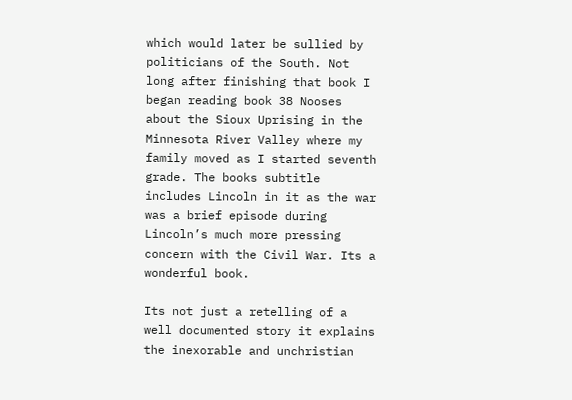which would later be sullied by politicians of the South. Not long after finishing that book I began reading book 38 Nooses about the Sioux Uprising in the Minnesota River Valley where my family moved as I started seventh grade. The books subtitle includes Lincoln in it as the war was a brief episode during Lincoln’s much more pressing concern with the Civil War. Its a wonderful book.

Its not just a retelling of a well documented story it explains the inexorable and unchristian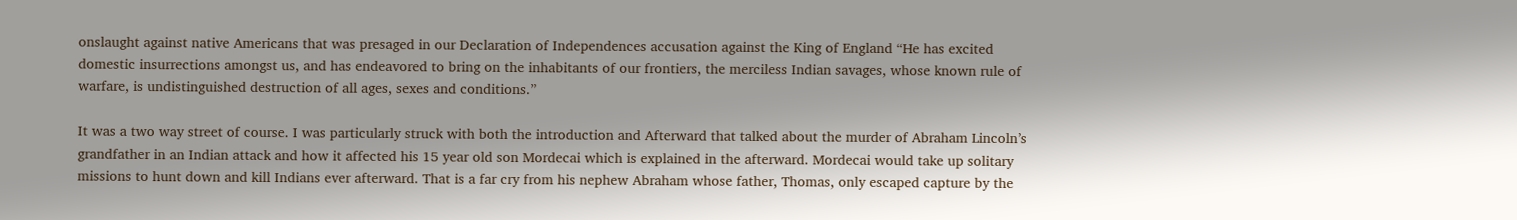onslaught against native Americans that was presaged in our Declaration of Independences accusation against the King of England “He has excited domestic insurrections amongst us, and has endeavored to bring on the inhabitants of our frontiers, the merciless Indian savages, whose known rule of warfare, is undistinguished destruction of all ages, sexes and conditions.”

It was a two way street of course. I was particularly struck with both the introduction and Afterward that talked about the murder of Abraham Lincoln’s grandfather in an Indian attack and how it affected his 15 year old son Mordecai which is explained in the afterward. Mordecai would take up solitary missions to hunt down and kill Indians ever afterward. That is a far cry from his nephew Abraham whose father, Thomas, only escaped capture by the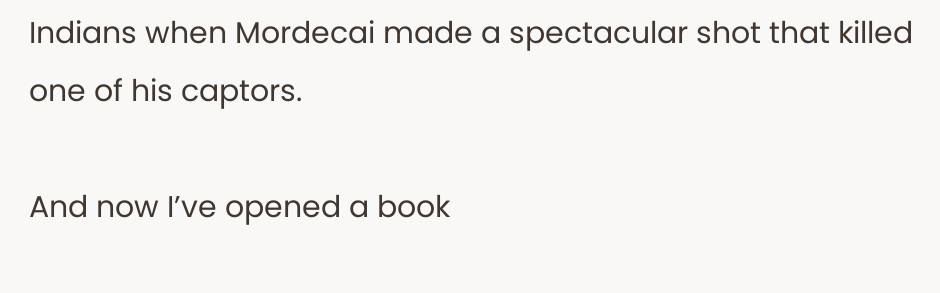Indians when Mordecai made a spectacular shot that killed one of his captors.

And now I’ve opened a book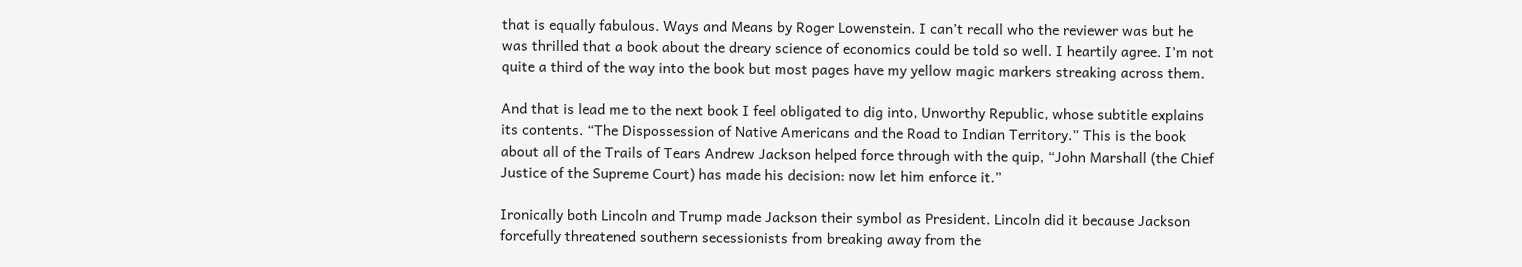that is equally fabulous. Ways and Means by Roger Lowenstein. I can’t recall who the reviewer was but he was thrilled that a book about the dreary science of economics could be told so well. I heartily agree. I’m not quite a third of the way into the book but most pages have my yellow magic markers streaking across them.

And that is lead me to the next book I feel obligated to dig into, Unworthy Republic, whose subtitle explains its contents. “The Dispossession of Native Americans and the Road to Indian Territory.” This is the book about all of the Trails of Tears Andrew Jackson helped force through with the quip, “John Marshall (the Chief Justice of the Supreme Court) has made his decision: now let him enforce it.”

Ironically both Lincoln and Trump made Jackson their symbol as President. Lincoln did it because Jackson forcefully threatened southern secessionists from breaking away from the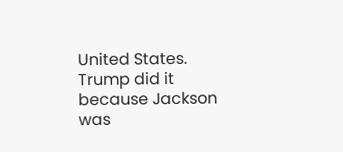United States. Trump did it because Jackson was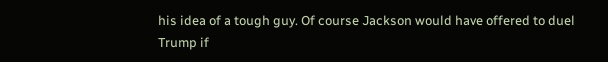his idea of a tough guy. Of course Jackson would have offered to duel Trump if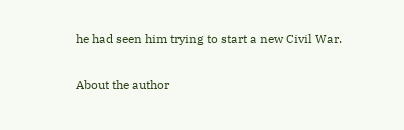he had seen him trying to start a new Civil War.


About the author